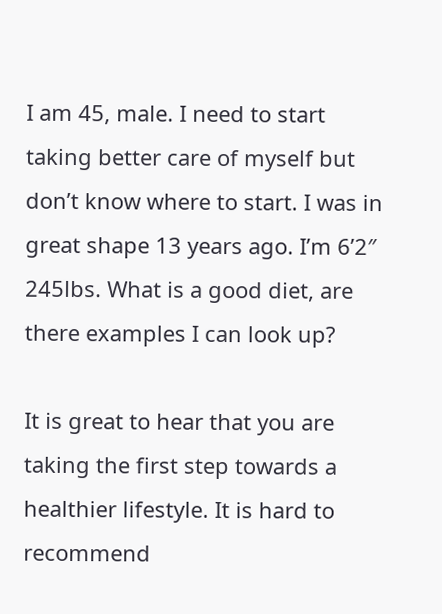I am 45, male. I need to start taking better care of myself but don’t know where to start. I was in great shape 13 years ago. I’m 6’2″ 245lbs. What is a good diet, are there examples I can look up?

It is great to hear that you are taking the first step towards a healthier lifestyle. It is hard to recommend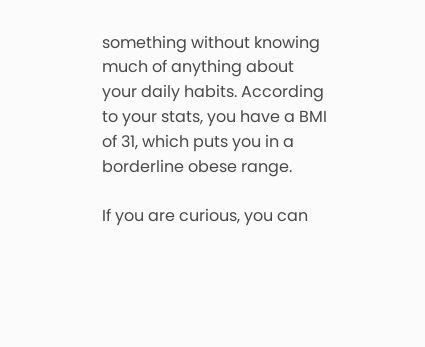something without knowing much of anything about your daily habits. According to your stats, you have a BMI of 31, which puts you in a borderline obese range.

If you are curious, you can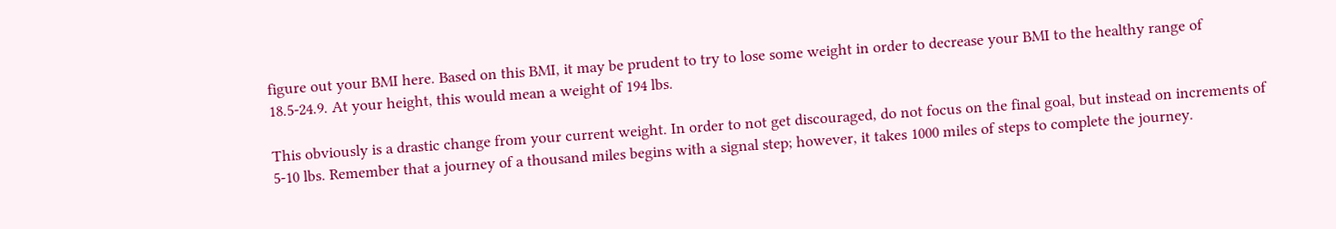figure out your BMI here. Based on this BMI, it may be prudent to try to lose some weight in order to decrease your BMI to the healthy range of 18.5-24.9. At your height, this would mean a weight of 194 lbs.

This obviously is a drastic change from your current weight. In order to not get discouraged, do not focus on the final goal, but instead on increments of 5-10 lbs. Remember that a journey of a thousand miles begins with a signal step; however, it takes 1000 miles of steps to complete the journey.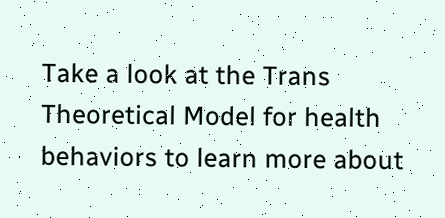Take a look at the Trans Theoretical Model for health behaviors to learn more about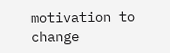motivation to change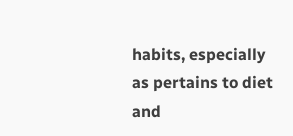habits, especially as pertains to diet and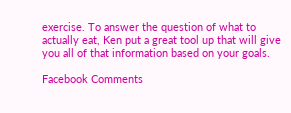exercise. To answer the question of what to actually eat, Ken put a great tool up that will give you all of that information based on your goals.

Facebook Comments